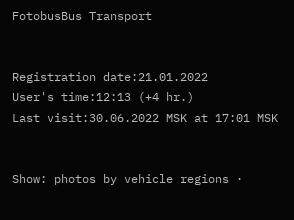FotobusBus Transport


Registration date:21.01.2022
User's time:12:13 (+4 hr.)
Last visit:30.06.2022 MSK at 17:01 MSK


Show: photos by vehicle regions ·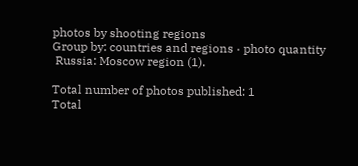photos by shooting regions
Group by: countries and regions · photo quantity
 Russia: Moscow region (1).

Total number of photos published: 1
Total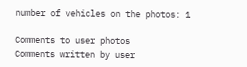number of vehicles on the photos: 1

Comments to user photos
Comments written by user